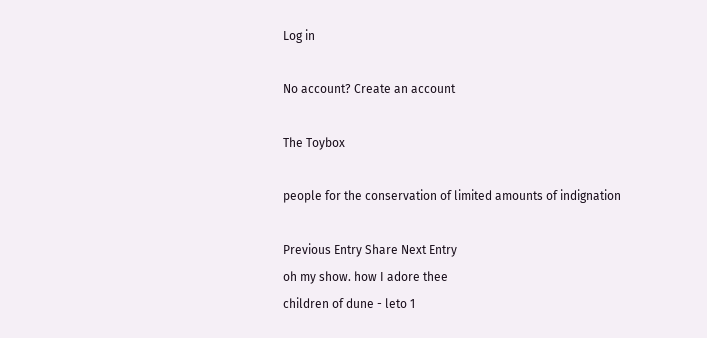Log in

No account? Create an account

The Toybox

people for the conservation of limited amounts of indignation

Previous Entry Share Next Entry
oh my show. how I adore thee
children of dune - leto 1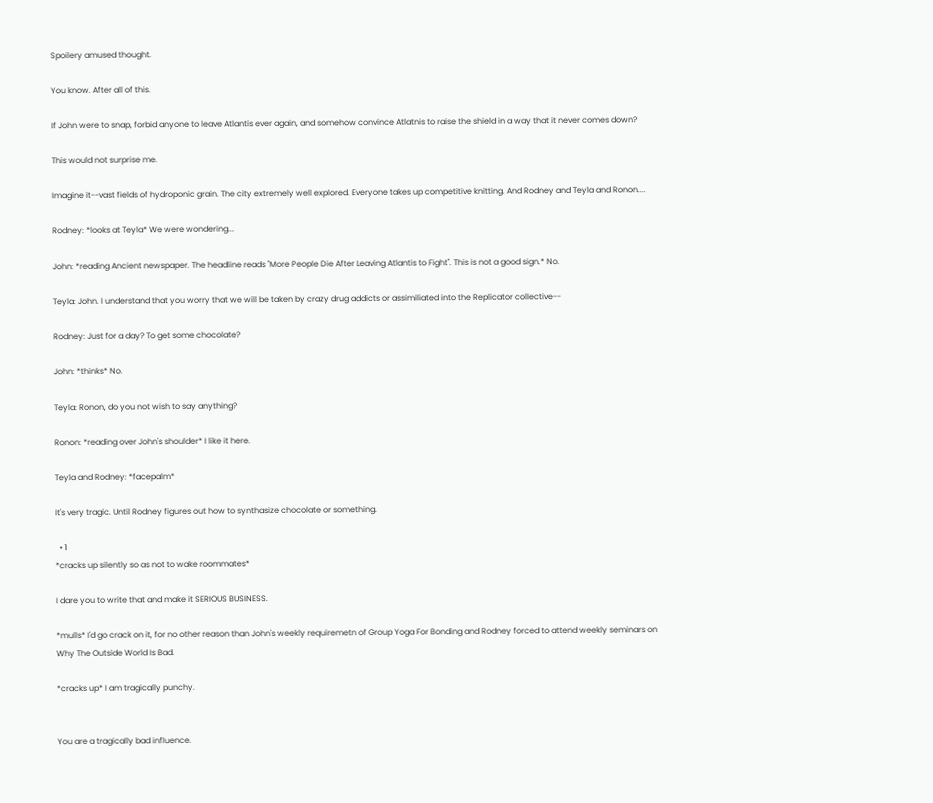Spoilery amused thought.

You know. After all of this.

If John were to snap, forbid anyone to leave Atlantis ever again, and somehow convince Atlatnis to raise the shield in a way that it never comes down?

This would not surprise me.

Imagine it--vast fields of hydroponic grain. The city extremely well explored. Everyone takes up competitive knitting. And Rodney and Teyla and Ronon....

Rodney: *looks at Teyla* We were wondering...

John: *reading Ancient newspaper. The headline reads "More People Die After Leaving Atlantis to Fight". This is not a good sign.* No.

Teyla: John. I understand that you worry that we will be taken by crazy drug addicts or assimiliated into the Replicator collective--

Rodney: Just for a day? To get some chocolate?

John: *thinks* No.

Teyla: Ronon, do you not wish to say anything?

Ronon: *reading over John's shoulder* I like it here.

Teyla and Rodney: *facepalm*

It's very tragic. Until Rodney figures out how to synthasize chocolate or something.

  • 1
*cracks up silently so as not to wake roommates*

I dare you to write that and make it SERIOUS BUSINESS.

*mulls* I'd go crack on it, for no other reason than John's weekly requiremetn of Group Yoga For Bonding and Rodney forced to attend weekly seminars on Why The Outside World Is Bad.

*cracks up* I am tragically punchy.


You are a tragically bad influence.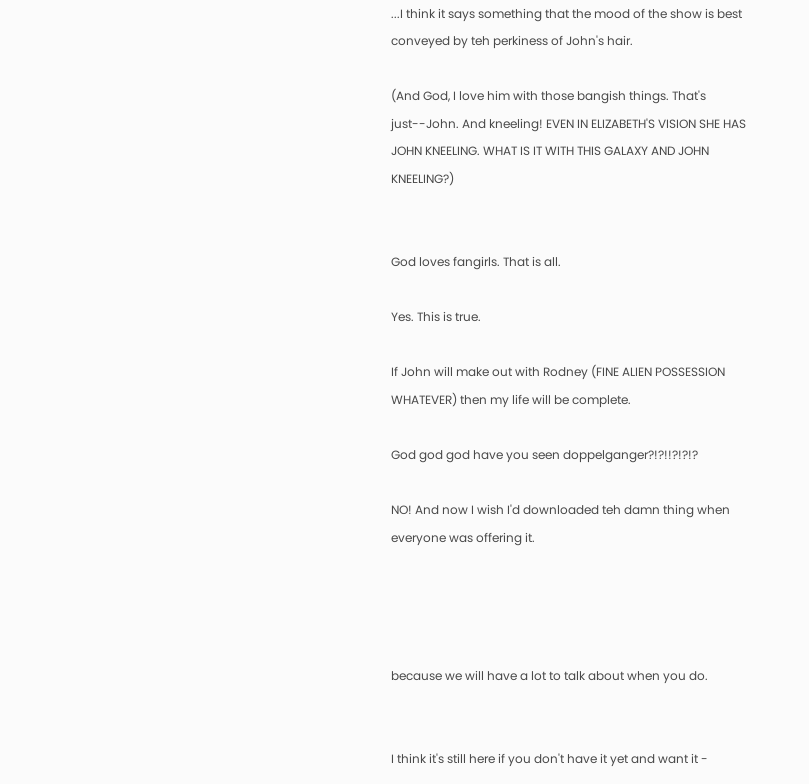...I think it says something that the mood of the show is best conveyed by teh perkiness of John's hair.

(And God, I love him with those bangish things. That's just--John. And kneeling! EVEN IN ELIZABETH'S VISION SHE HAS JOHN KNEELING. WHAT IS IT WITH THIS GALAXY AND JOHN KNEELING?)


God loves fangirls. That is all.

Yes. This is true.

If John will make out with Rodney (FINE ALIEN POSSESSION WHATEVER) then my life will be complete.

God god god have you seen doppelganger?!?!!?!?!?

NO! And now I wish I'd downloaded teh damn thing when everyone was offering it.




because we will have a lot to talk about when you do.


I think it's still here if you don't have it yet and want it -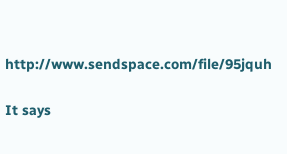http://www.sendspace.com/file/95jquh

It says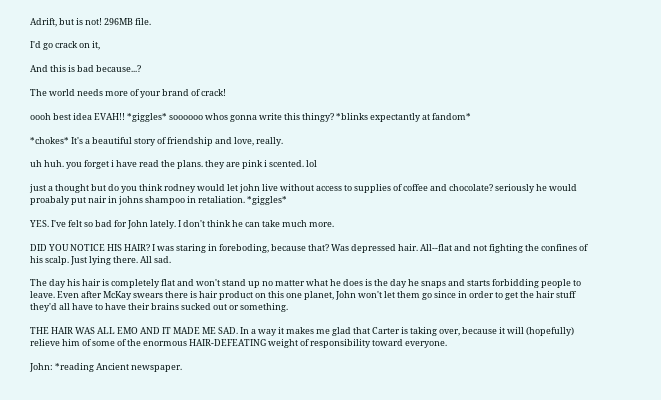Adrift, but is not! 296MB file.

I'd go crack on it,

And this is bad because...?

The world needs more of your brand of crack!

oooh best idea EVAH!! *giggles* soooooo whos gonna write this thingy? *blinks expectantly at fandom*

*chokes* It's a beautiful story of friendship and love, really.

uh huh. you forget i have read the plans. they are pink i scented. lol

just a thought but do you think rodney would let john live without access to supplies of coffee and chocolate? seriously he would proabaly put nair in johns shampoo in retaliation. *giggles*

YES. I've felt so bad for John lately. I don't think he can take much more.

DID YOU NOTICE HIS HAIR? I was staring in foreboding, because that? Was depressed hair. All--flat and not fighting the confines of his scalp. Just lying there. All sad.

The day his hair is completely flat and won't stand up no matter what he does is the day he snaps and starts forbidding people to leave. Even after McKay swears there is hair product on this one planet, John won't let them go since in order to get the hair stuff they'd all have to have their brains sucked out or something.

THE HAIR WAS ALL EMO AND IT MADE ME SAD. In a way it makes me glad that Carter is taking over, because it will (hopefully) relieve him of some of the enormous HAIR-DEFEATING weight of responsibility toward everyone.

John: *reading Ancient newspaper.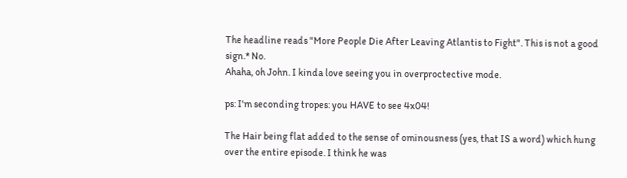The headline reads "More People Die After Leaving Atlantis to Fight". This is not a good sign.* No.
Ahaha, oh John. I kinda love seeing you in overproctective mode.

ps: I'm seconding tropes: you HAVE to see 4x04!

The Hair being flat added to the sense of ominousness (yes, that IS a word) which hung over the entire episode. I think he was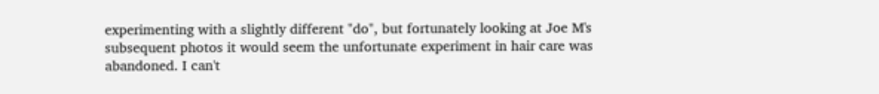experimenting with a slightly different "do", but fortunately looking at Joe M's subsequent photos it would seem the unfortunate experiment in hair care was abandoned. I can't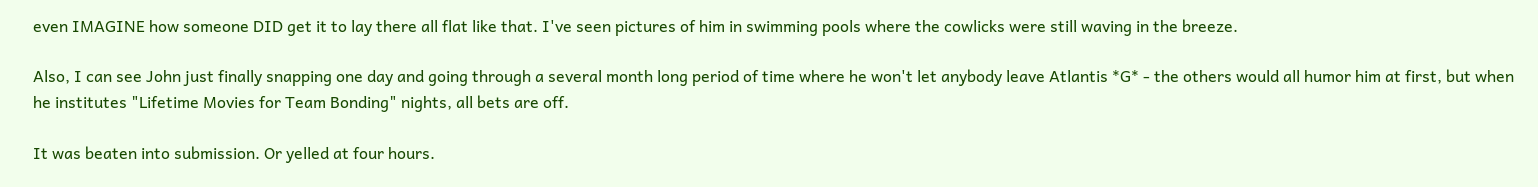even IMAGINE how someone DID get it to lay there all flat like that. I've seen pictures of him in swimming pools where the cowlicks were still waving in the breeze.

Also, I can see John just finally snapping one day and going through a several month long period of time where he won't let anybody leave Atlantis *G* - the others would all humor him at first, but when he institutes "Lifetime Movies for Team Bonding" nights, all bets are off.

It was beaten into submission. Or yelled at four hours.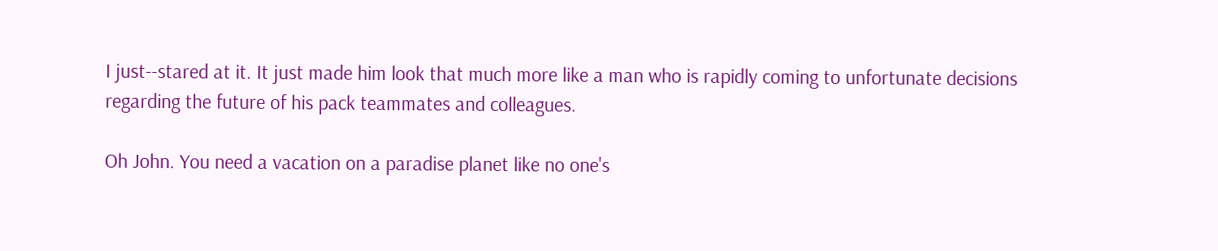I just--stared at it. It just made him look that much more like a man who is rapidly coming to unfortunate decisions regarding the future of his pack teammates and colleagues.

Oh John. You need a vacation on a paradise planet like no one's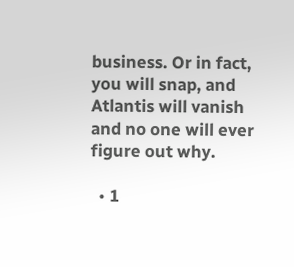business. Or in fact, you will snap, and Atlantis will vanish and no one will ever figure out why.

  • 1